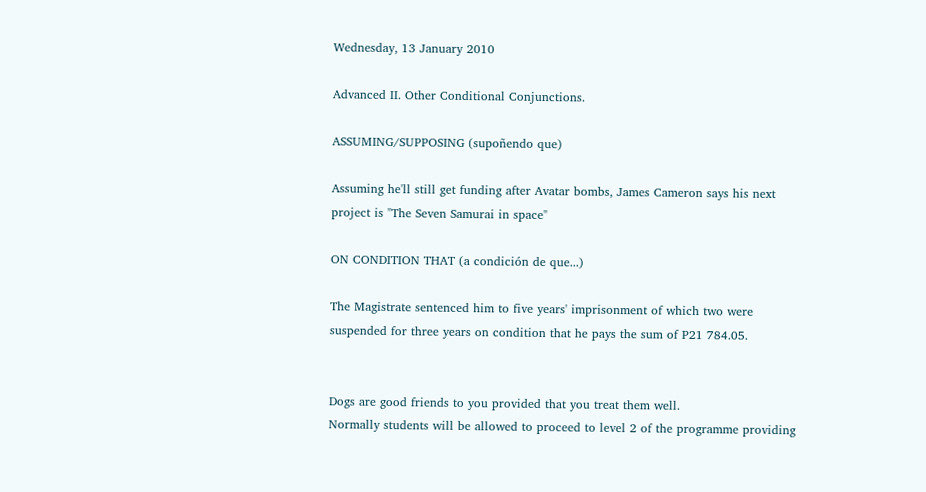Wednesday, 13 January 2010

Advanced II. Other Conditional Conjunctions.

ASSUMING/SUPPOSING (supoñendo que)

Assuming he'll still get funding after Avatar bombs, James Cameron says his next project is "The Seven Samurai in space"

ON CONDITION THAT (a condición de que...)

The Magistrate sentenced him to five years' imprisonment of which two were suspended for three years on condition that he pays the sum of P21 784.05.


Dogs are good friends to you provided that you treat them well.
Normally students will be allowed to proceed to level 2 of the programme providing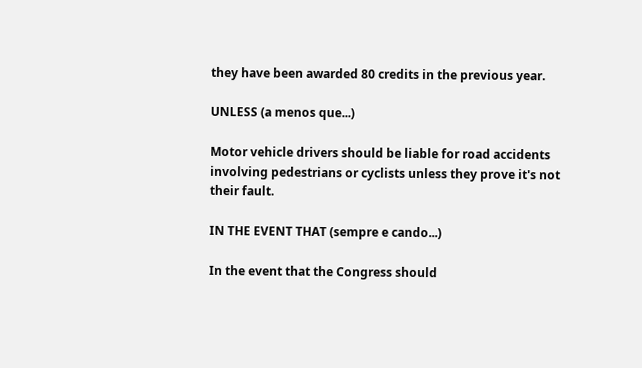they have been awarded 80 credits in the previous year.

UNLESS (a menos que...)

Motor vehicle drivers should be liable for road accidents involving pedestrians or cyclists unless they prove it's not their fault.

IN THE EVENT THAT (sempre e cando...)

In the event that the Congress should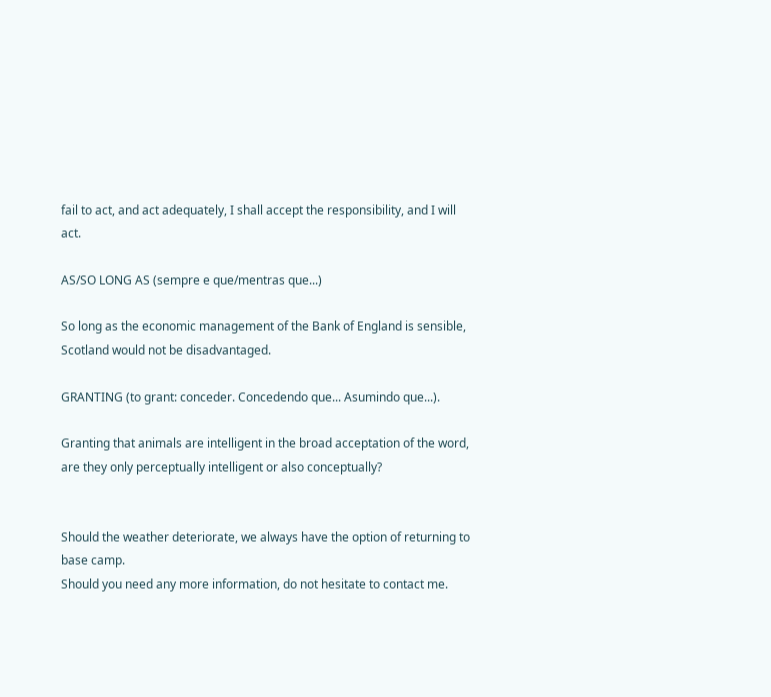fail to act, and act adequately, I shall accept the responsibility, and I will act.

AS/SO LONG AS (sempre e que/mentras que...)

So long as the economic management of the Bank of England is sensible, Scotland would not be disadvantaged.

GRANTING (to grant: conceder. Concedendo que... Asumindo que...).

Granting that animals are intelligent in the broad acceptation of the word, are they only perceptually intelligent or also conceptually?


Should the weather deteriorate, we always have the option of returning to base camp.
Should you need any more information, do not hesitate to contact me.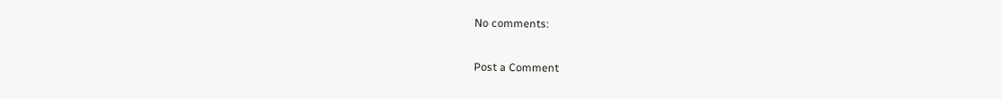No comments:

Post a Comment